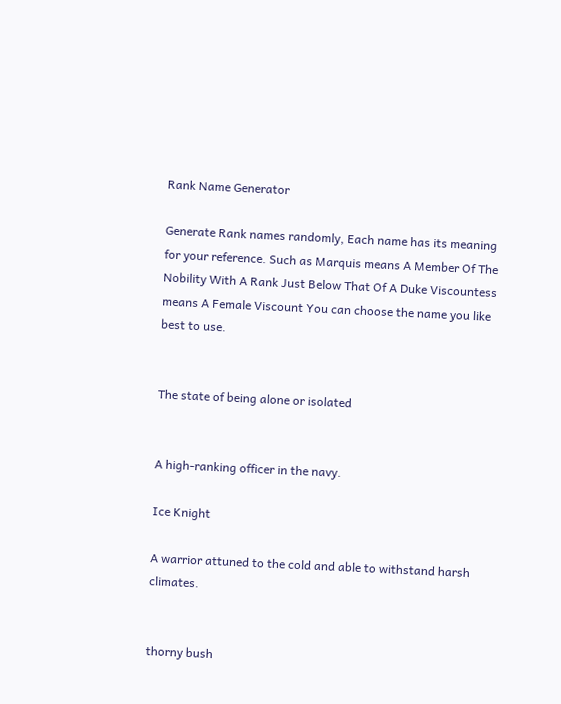Rank Name Generator

Generate Rank names randomly, Each name has its meaning for your reference. Such as Marquis means A Member Of The Nobility With A Rank Just Below That Of A Duke Viscountess means A Female Viscount You can choose the name you like best to use.


The state of being alone or isolated


A high-ranking officer in the navy.

Ice Knight

A warrior attuned to the cold and able to withstand harsh climates.


thorny bush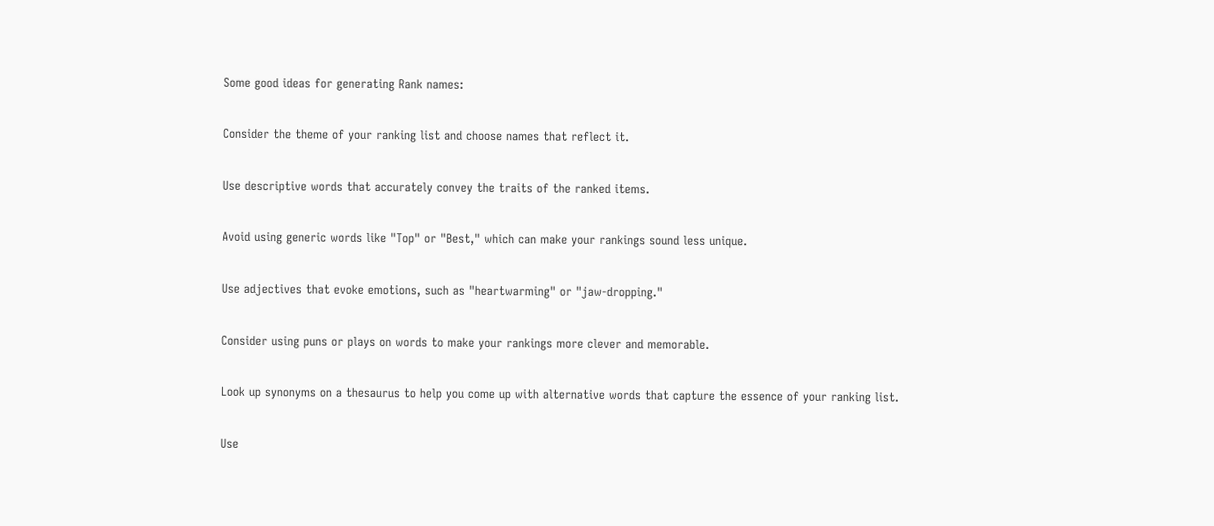Some good ideas for generating Rank names:

Consider the theme of your ranking list and choose names that reflect it.

Use descriptive words that accurately convey the traits of the ranked items.

Avoid using generic words like "Top" or "Best," which can make your rankings sound less unique.

Use adjectives that evoke emotions, such as "heartwarming" or "jaw-dropping."

Consider using puns or plays on words to make your rankings more clever and memorable.

Look up synonyms on a thesaurus to help you come up with alternative words that capture the essence of your ranking list.

Use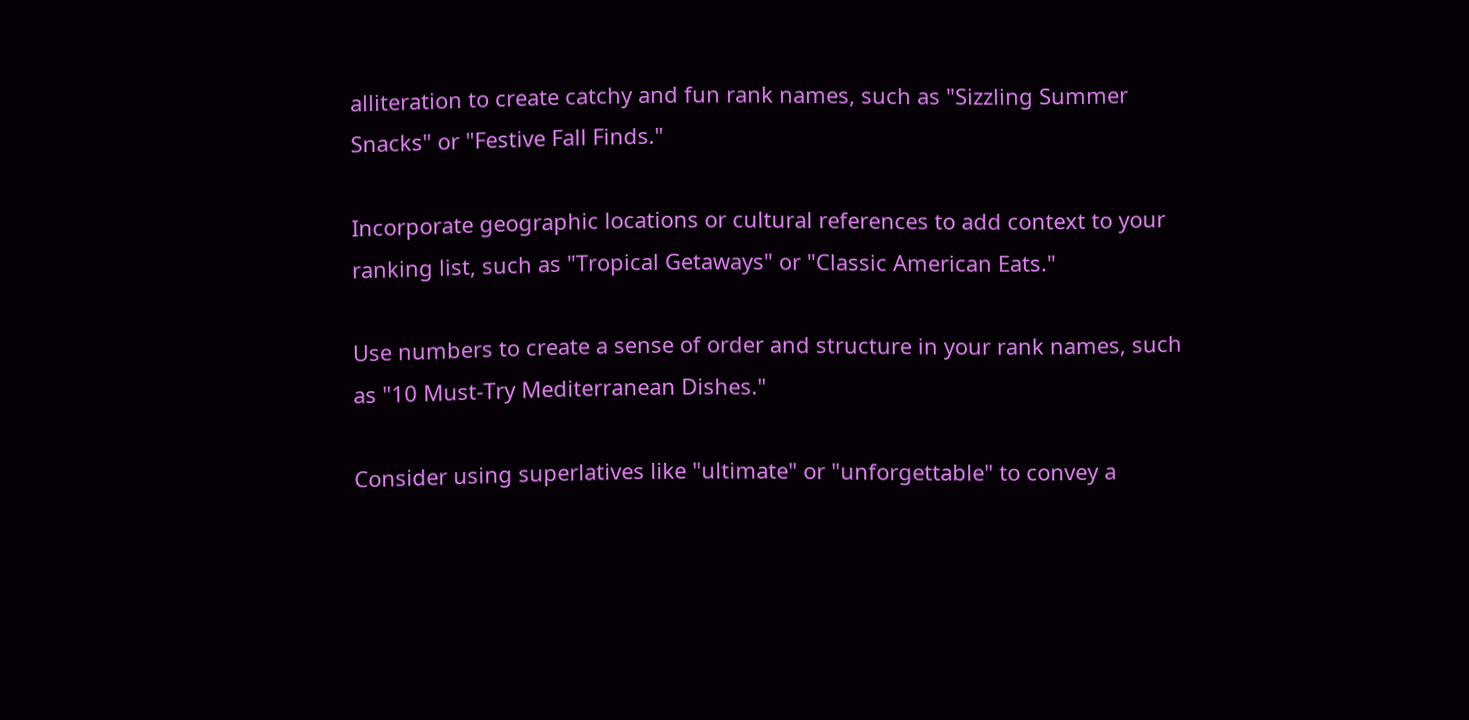alliteration to create catchy and fun rank names, such as "Sizzling Summer Snacks" or "Festive Fall Finds."

Incorporate geographic locations or cultural references to add context to your ranking list, such as "Tropical Getaways" or "Classic American Eats."

Use numbers to create a sense of order and structure in your rank names, such as "10 Must-Try Mediterranean Dishes."

Consider using superlatives like "ultimate" or "unforgettable" to convey a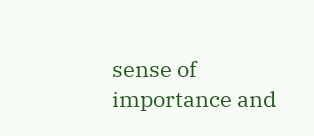sense of importance and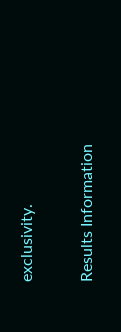exclusivity.

Results Information